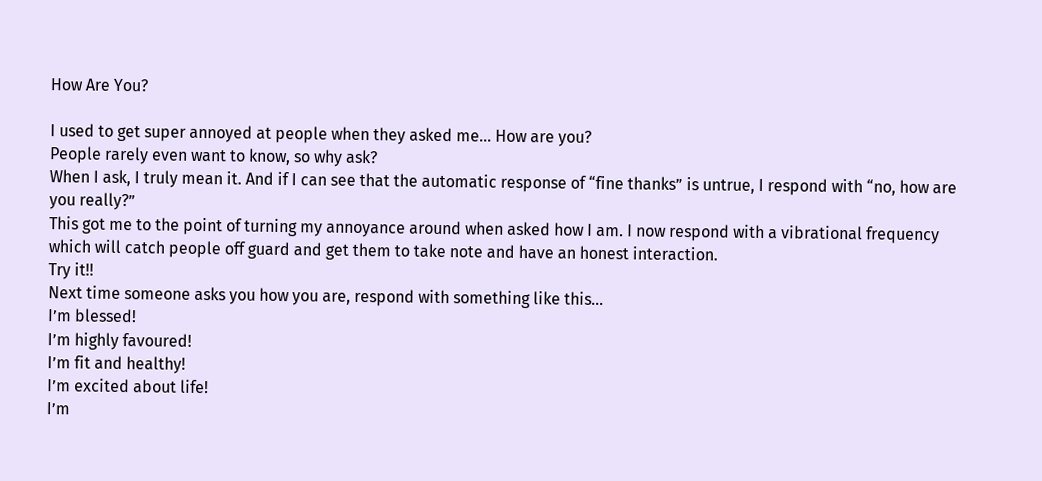How Are You?

I used to get super annoyed at people when they asked me… How are you?
People rarely even want to know, so why ask?
When I ask, I truly mean it. And if I can see that the automatic response of “fine thanks” is untrue, I respond with “no, how are you really?”
This got me to the point of turning my annoyance around when asked how I am. I now respond with a vibrational frequency which will catch people off guard and get them to take note and have an honest interaction.
Try it!!
Next time someone asks you how you are, respond with something like this…
I’m blessed!
I’m highly favoured!
I’m fit and healthy!
I’m excited about life!
I’m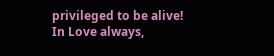privileged to be alive!
In Love always,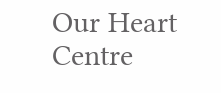Our Heart Centre